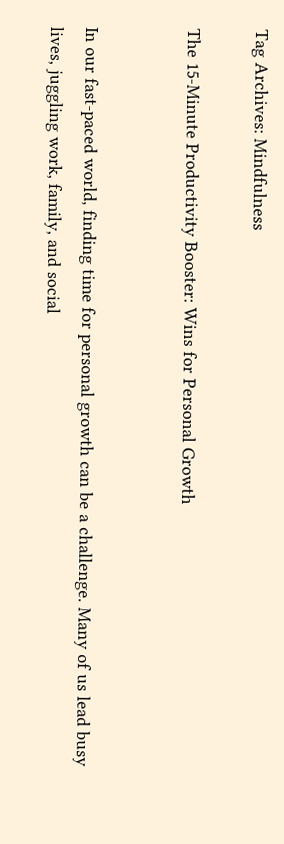Tag Archives: Mindfulness

The 15-Minute Productivity Booster: Wins for Personal Growth


In our fast-paced world, finding time for personal growth can be a challenge. Many of us lead busy lives, juggling work, family, and social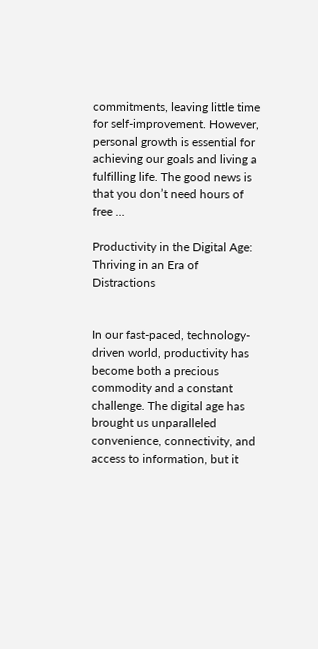commitments, leaving little time for self-improvement. However, personal growth is essential for achieving our goals and living a fulfilling life. The good news is that you don’t need hours of free …

Productivity in the Digital Age: Thriving in an Era of Distractions


In our fast-paced, technology-driven world, productivity has become both a precious commodity and a constant challenge. The digital age has brought us unparalleled convenience, connectivity, and access to information, but it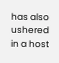has also ushered in a host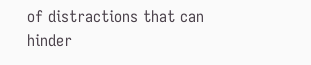of distractions that can hinder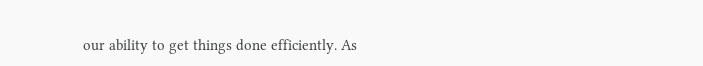our ability to get things done efficiently. As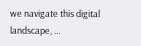we navigate this digital landscape, …